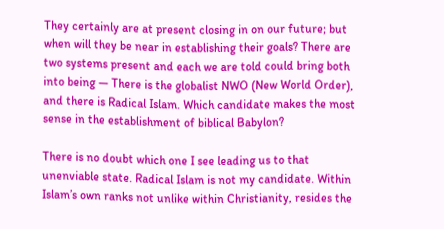They certainly are at present closing in on our future; but when will they be near in establishing their goals? There are two systems present and each we are told could bring both into being — There is the globalist NWO (New World Order), and there is Radical Islam. Which candidate makes the most sense in the establishment of biblical Babylon?

There is no doubt which one I see leading us to that unenviable state. Radical Islam is not my candidate. Within Islam’s own ranks not unlike within Christianity, resides the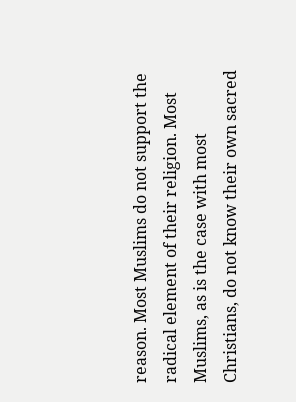reason. Most Muslims do not support the radical element of their religion. Most Muslims, as is the case with most Christians, do not know their own sacred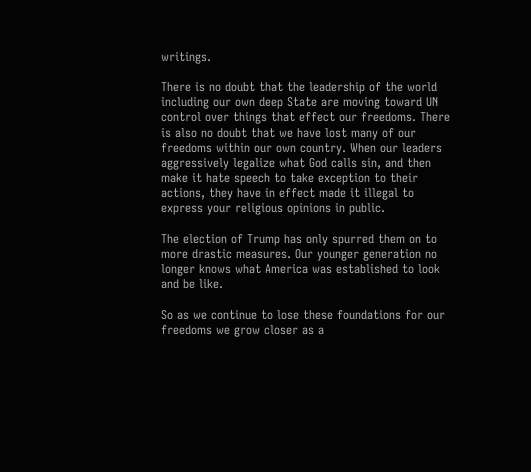writings.

There is no doubt that the leadership of the world including our own deep State are moving toward UN control over things that effect our freedoms. There is also no doubt that we have lost many of our freedoms within our own country. When our leaders aggressively legalize what God calls sin, and then make it hate speech to take exception to their actions, they have in effect made it illegal to express your religious opinions in public.

The election of Trump has only spurred them on to more drastic measures. Our younger generation no longer knows what America was established to look and be like.

So as we continue to lose these foundations for our freedoms we grow closer as a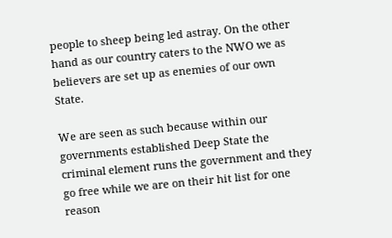people to sheep being led astray. On the other hand as our country caters to the NWO we as believers are set up as enemies of our own State.

We are seen as such because within our governments established Deep State the criminal element runs the government and they go free while we are on their hit list for one reason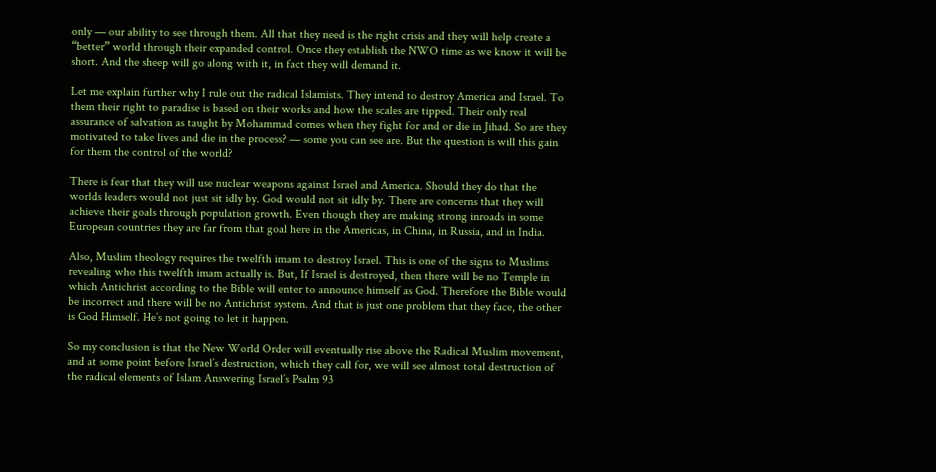only — our ability to see through them. All that they need is the right crisis and they will help create a “better” world through their expanded control. Once they establish the NWO time as we know it will be short. And the sheep will go along with it, in fact they will demand it.

Let me explain further why I rule out the radical Islamists. They intend to destroy America and Israel. To them their right to paradise is based on their works and how the scales are tipped. Their only real assurance of salvation as taught by Mohammad comes when they fight for and or die in Jihad. So are they motivated to take lives and die in the process? — some you can see are. But the question is will this gain for them the control of the world?

There is fear that they will use nuclear weapons against Israel and America. Should they do that the worlds leaders would not just sit idly by. God would not sit idly by. There are concerns that they will achieve their goals through population growth. Even though they are making strong inroads in some European countries they are far from that goal here in the Americas, in China, in Russia, and in India.

Also, Muslim theology requires the twelfth imam to destroy Israel. This is one of the signs to Muslims revealing who this twelfth imam actually is. But, If Israel is destroyed, then there will be no Temple in which Antichrist according to the Bible will enter to announce himself as God. Therefore the Bible would be incorrect and there will be no Antichrist system. And that is just one problem that they face, the other is God Himself. He’s not going to let it happen.

So my conclusion is that the New World Order will eventually rise above the Radical Muslim movement, and at some point before Israel’s destruction, which they call for, we will see almost total destruction of the radical elements of Islam Answering Israel’s Psalm 93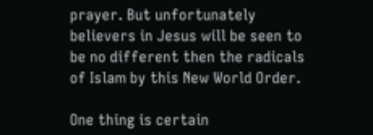prayer. But unfortunately believers in Jesus will be seen to be no different then the radicals of Islam by this New World Order.

One thing is certain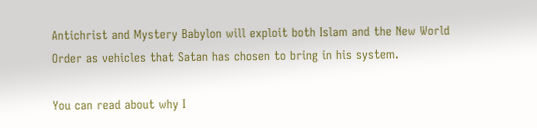Antichrist and Mystery Babylon will exploit both Islam and the New World Order as vehicles that Satan has chosen to bring in his system.

You can read about why I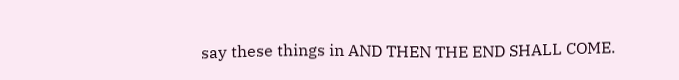say these things in AND THEN THE END SHALL COME.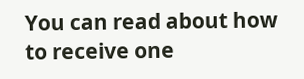You can read about how to receive one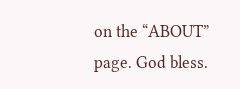on the “ABOUT” page. God bless.